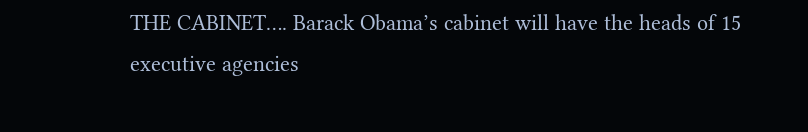THE CABINET…. Barack Obama’s cabinet will have the heads of 15 executive agencies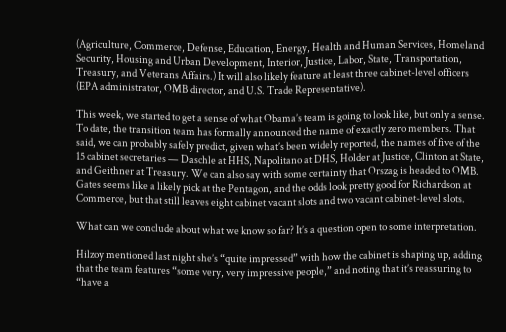(Agriculture, Commerce, Defense, Education, Energy, Health and Human Services, Homeland Security, Housing and Urban Development, Interior, Justice, Labor, State, Transportation, Treasury, and Veterans Affairs.) It will also likely feature at least three cabinet-level officers (EPA administrator, OMB director, and U.S. Trade Representative).

This week, we started to get a sense of what Obama’s team is going to look like, but only a sense. To date, the transition team has formally announced the name of exactly zero members. That said, we can probably safely predict, given what’s been widely reported, the names of five of the 15 cabinet secretaries — Daschle at HHS, Napolitano at DHS, Holder at Justice, Clinton at State, and Geithner at Treasury. We can also say with some certainty that Orszag is headed to OMB. Gates seems like a likely pick at the Pentagon, and the odds look pretty good for Richardson at Commerce, but that still leaves eight cabinet vacant slots and two vacant cabinet-level slots.

What can we conclude about what we know so far? It’s a question open to some interpretation.

Hilzoy mentioned last night she’s “quite impressed” with how the cabinet is shaping up, adding that the team features “some very, very impressive people,” and noting that it’s reassuring to “have a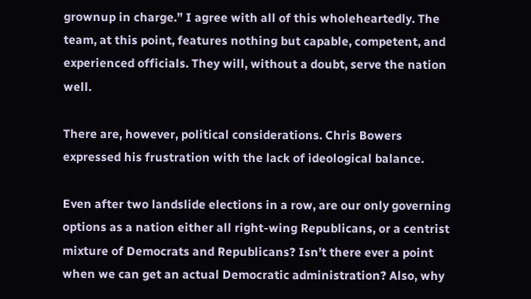grownup in charge.” I agree with all of this wholeheartedly. The team, at this point, features nothing but capable, competent, and experienced officials. They will, without a doubt, serve the nation well.

There are, however, political considerations. Chris Bowers expressed his frustration with the lack of ideological balance.

Even after two landslide elections in a row, are our only governing options as a nation either all right-wing Republicans, or a centrist mixture of Democrats and Republicans? Isn’t there ever a point when we can get an actual Democratic administration? Also, why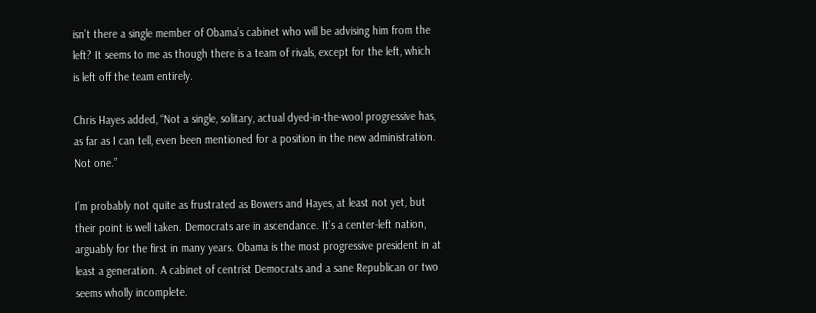isn’t there a single member of Obama’s cabinet who will be advising him from the left? It seems to me as though there is a team of rivals, except for the left, which is left off the team entirely.

Chris Hayes added, “Not a single, solitary, actual dyed-in-the-wool progressive has, as far as I can tell, even been mentioned for a position in the new administration. Not one.”

I’m probably not quite as frustrated as Bowers and Hayes, at least not yet, but their point is well taken. Democrats are in ascendance. It’s a center-left nation, arguably for the first in many years. Obama is the most progressive president in at least a generation. A cabinet of centrist Democrats and a sane Republican or two seems wholly incomplete.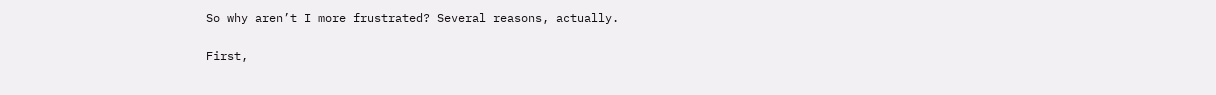So why aren’t I more frustrated? Several reasons, actually.

First,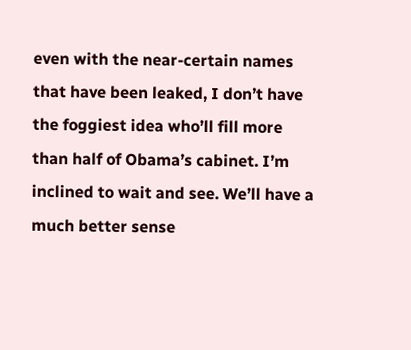even with the near-certain names that have been leaked, I don’t have the foggiest idea who’ll fill more than half of Obama’s cabinet. I’m inclined to wait and see. We’ll have a much better sense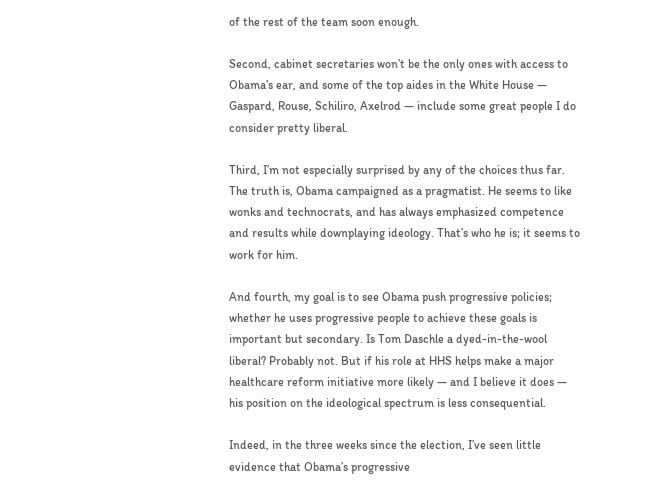of the rest of the team soon enough.

Second, cabinet secretaries won’t be the only ones with access to Obama’s ear, and some of the top aides in the White House — Gaspard, Rouse, Schiliro, Axelrod — include some great people I do consider pretty liberal.

Third, I’m not especially surprised by any of the choices thus far. The truth is, Obama campaigned as a pragmatist. He seems to like wonks and technocrats, and has always emphasized competence and results while downplaying ideology. That’s who he is; it seems to work for him.

And fourth, my goal is to see Obama push progressive policies; whether he uses progressive people to achieve these goals is important but secondary. Is Tom Daschle a dyed-in-the-wool liberal? Probably not. But if his role at HHS helps make a major healthcare reform initiative more likely — and I believe it does — his position on the ideological spectrum is less consequential.

Indeed, in the three weeks since the election, I’ve seen little evidence that Obama’s progressive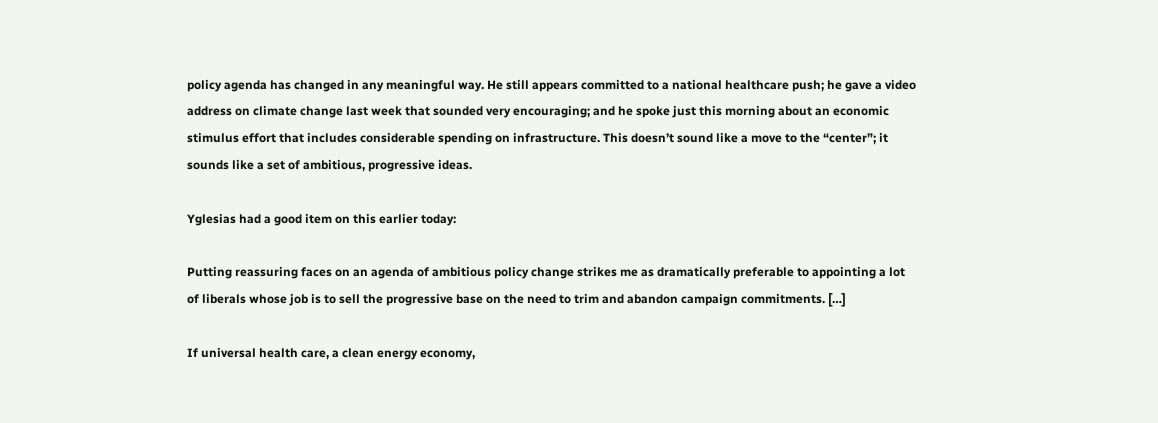policy agenda has changed in any meaningful way. He still appears committed to a national healthcare push; he gave a video address on climate change last week that sounded very encouraging; and he spoke just this morning about an economic stimulus effort that includes considerable spending on infrastructure. This doesn’t sound like a move to the “center”; it sounds like a set of ambitious, progressive ideas.

Yglesias had a good item on this earlier today:

Putting reassuring faces on an agenda of ambitious policy change strikes me as dramatically preferable to appointing a lot of liberals whose job is to sell the progressive base on the need to trim and abandon campaign commitments. […]

If universal health care, a clean energy economy,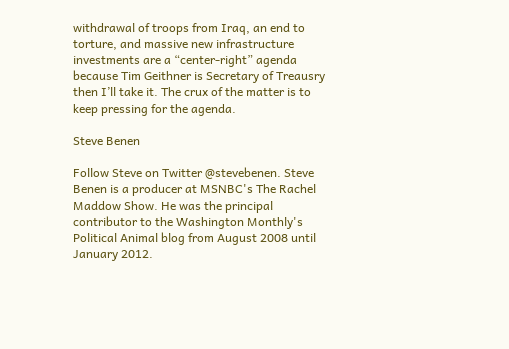withdrawal of troops from Iraq, an end to torture, and massive new infrastructure investments are a “center-right” agenda because Tim Geithner is Secretary of Treausry then I’ll take it. The crux of the matter is to keep pressing for the agenda.

Steve Benen

Follow Steve on Twitter @stevebenen. Steve Benen is a producer at MSNBC's The Rachel Maddow Show. He was the principal contributor to the Washington Monthly's Political Animal blog from August 2008 until January 2012.